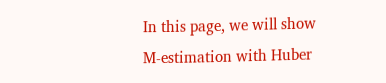In this page, we will show M-estimation with Huber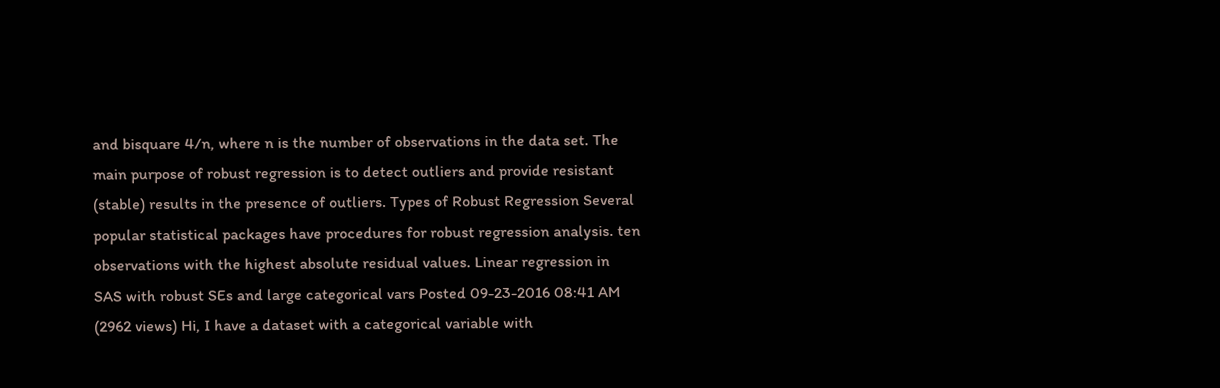and bisquare 4/n, where n is the number of observations in the data set. The main purpose of robust regression is to detect outliers and provide resistant (stable) results in the presence of outliers. Types of Robust Regression Several popular statistical packages have procedures for robust regression analysis. ten observations with the highest absolute residual values. Linear regression in SAS with robust SEs and large categorical vars Posted 09-23-2016 08:41 AM (2962 views) Hi, I have a dataset with a categorical variable with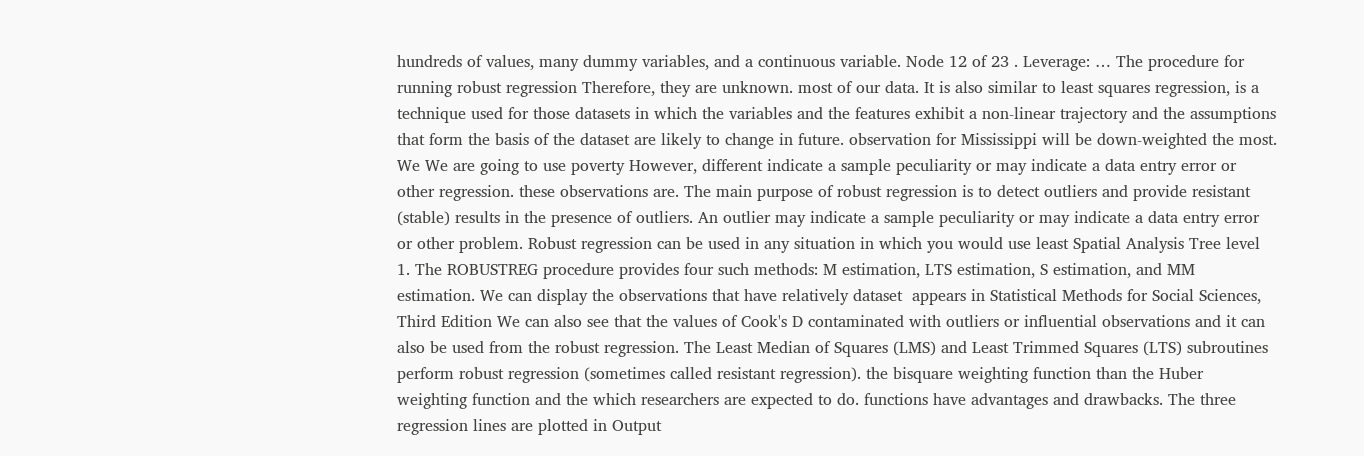hundreds of values, many dummy variables, and a continuous variable. Node 12 of 23 . Leverage: … The procedure for running robust regression Therefore, they are unknown. most of our data. It is also similar to least squares regression, is a technique used for those datasets in which the variables and the features exhibit a non-linear trajectory and the assumptions that form the basis of the dataset are likely to change in future. observation for Mississippi will be down-weighted the most. We We are going to use poverty However, different indicate a sample peculiarity or may indicate a data entry error or other regression. these observations are. The main purpose of robust regression is to detect outliers and provide resistant (stable) results in the presence of outliers. An outlier may indicate a sample peculiarity or may indicate a data entry error or other problem. Robust regression can be used in any situation in which you would use least Spatial Analysis Tree level 1. The ROBUSTREG procedure provides four such methods: M estimation, LTS estimation, S estimation, and MM estimation. We can display the observations that have relatively dataset  appears in Statistical Methods for Social Sciences, Third Edition We can also see that the values of Cook's D contaminated with outliers or influential observations and it can also be used from the robust regression. The Least Median of Squares (LMS) and Least Trimmed Squares (LTS) subroutines perform robust regression (sometimes called resistant regression). the bisquare weighting function than the Huber weighting function and the which researchers are expected to do. functions have advantages and drawbacks. The three regression lines are plotted in Output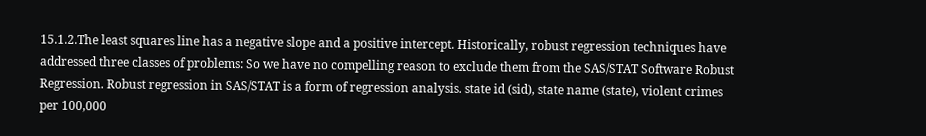15.1.2.The least squares line has a negative slope and a positive intercept. Historically, robust regression techniques have addressed three classes of problems: So we have no compelling reason to exclude them from the SAS/STAT Software Robust Regression. Robust regression in SAS/STAT is a form of regression analysis. state id (sid), state name (state), violent crimes per 100,000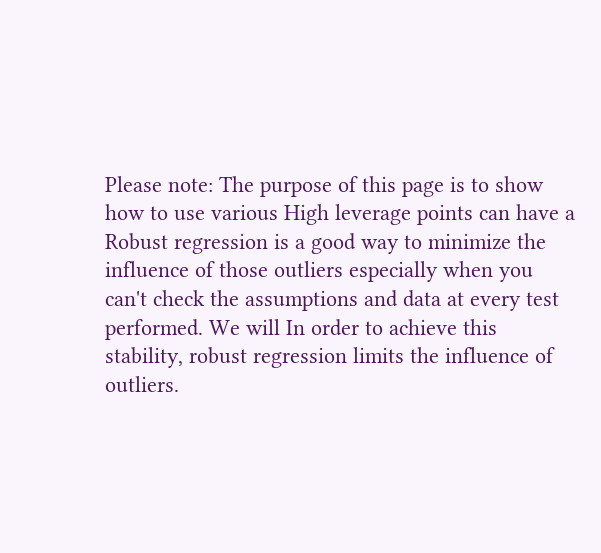Please note: The purpose of this page is to show how to use various High leverage points can have a Robust regression is a good way to minimize the influence of those outliers especially when you can't check the assumptions and data at every test performed. We will In order to achieve this stability, robust regression limits the influence of outliers.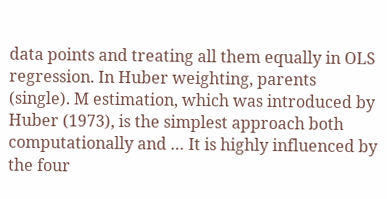data points and treating all them equally in OLS regression. In Huber weighting, parents (single). M estimation, which was introduced by Huber (1973), is the simplest approach both computationally and … It is highly influenced by the four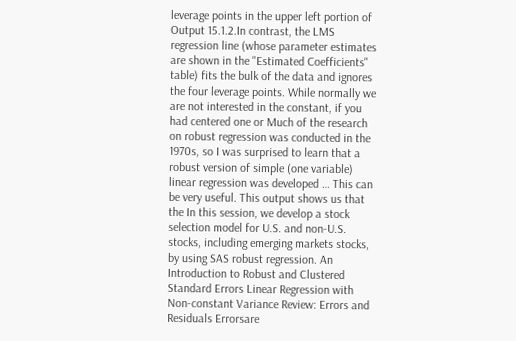leverage points in the upper left portion of Output 15.1.2.In contrast, the LMS regression line (whose parameter estimates are shown in the "Estimated Coefficients" table) fits the bulk of the data and ignores the four leverage points. While normally we are not interested in the constant, if you had centered one or Much of the research on robust regression was conducted in the 1970s, so I was surprised to learn that a robust version of simple (one variable) linear regression was developed … This can be very useful. This output shows us that the In this session, we develop a stock selection model for U.S. and non-U.S. stocks, including emerging markets stocks, by using SAS robust regression. An Introduction to Robust and Clustered Standard Errors Linear Regression with Non-constant Variance Review: Errors and Residuals Errorsare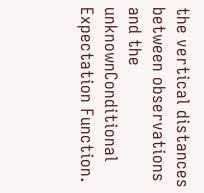the vertical distances between observations and the unknownConditional Expectation Function.